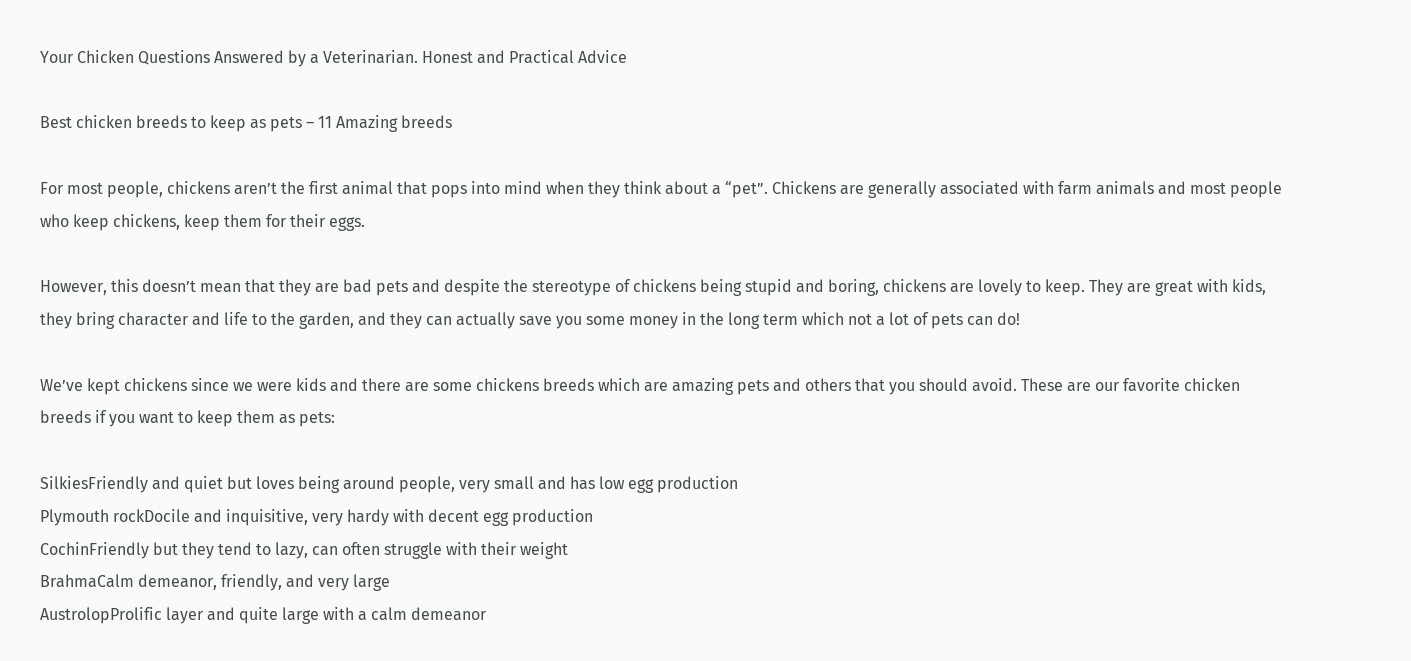Your Chicken Questions Answered by a Veterinarian. Honest and Practical Advice

Best chicken breeds to keep as pets – 11 Amazing breeds

For most people, chickens aren’t the first animal that pops into mind when they think about a “pet”. Chickens are generally associated with farm animals and most people who keep chickens, keep them for their eggs.

However, this doesn’t mean that they are bad pets and despite the stereotype of chickens being stupid and boring, chickens are lovely to keep. They are great with kids, they bring character and life to the garden, and they can actually save you some money in the long term which not a lot of pets can do!

We’ve kept chickens since we were kids and there are some chickens breeds which are amazing pets and others that you should avoid. These are our favorite chicken breeds if you want to keep them as pets:

SilkiesFriendly and quiet but loves being around people, very small and has low egg production
Plymouth rockDocile and inquisitive, very hardy with decent egg production
CochinFriendly but they tend to lazy, can often struggle with their weight
BrahmaCalm demeanor, friendly, and very large
AustrolopProlific layer and quite large with a calm demeanor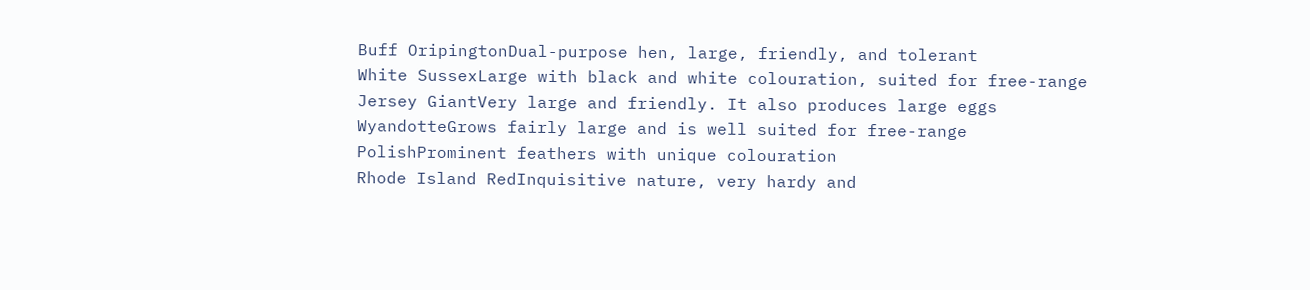Buff OripingtonDual-purpose hen, large, friendly, and tolerant
White SussexLarge with black and white colouration, suited for free-range
Jersey GiantVery large and friendly. It also produces large eggs
WyandotteGrows fairly large and is well suited for free-range
PolishProminent feathers with unique colouration
Rhode Island RedInquisitive nature, very hardy and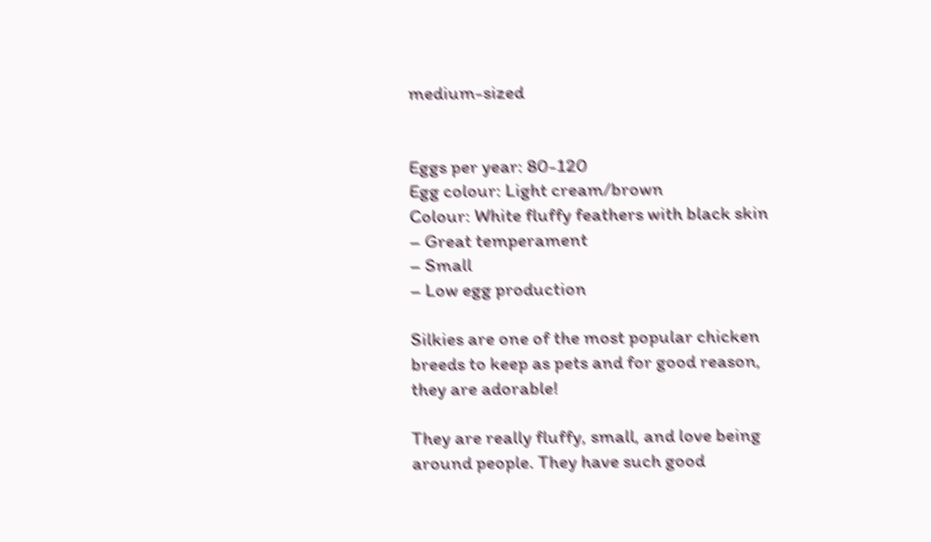medium-sized


Eggs per year: 80-120
Egg colour: Light cream/brown
Colour: White fluffy feathers with black skin
– Great temperament
– Small
– Low egg production

Silkies are one of the most popular chicken breeds to keep as pets and for good reason, they are adorable!

They are really fluffy, small, and love being around people. They have such good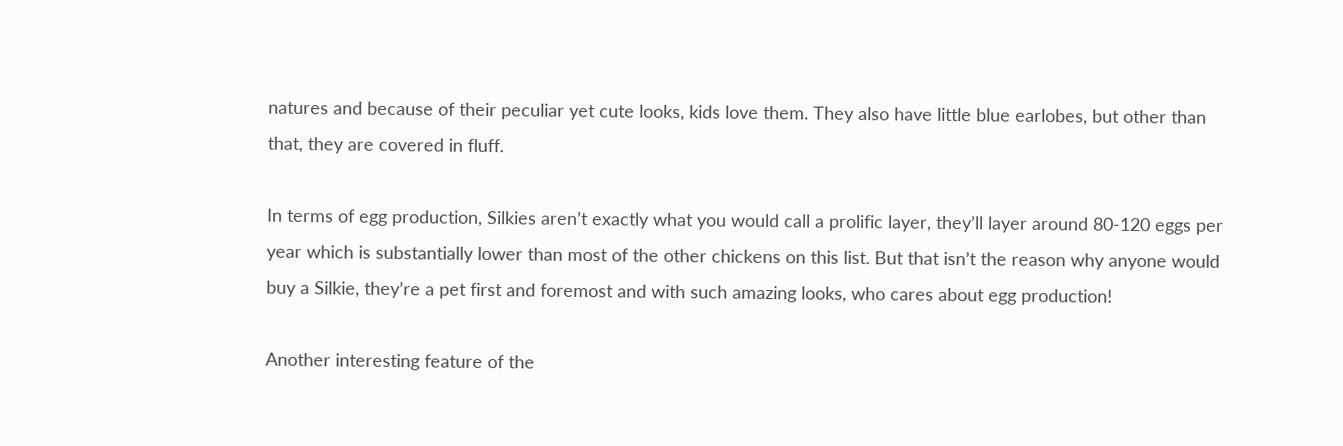natures and because of their peculiar yet cute looks, kids love them. They also have little blue earlobes, but other than that, they are covered in fluff.

In terms of egg production, Silkies aren’t exactly what you would call a prolific layer, they’ll layer around 80-120 eggs per year which is substantially lower than most of the other chickens on this list. But that isn’t the reason why anyone would buy a Silkie, they’re a pet first and foremost and with such amazing looks, who cares about egg production!

Another interesting feature of the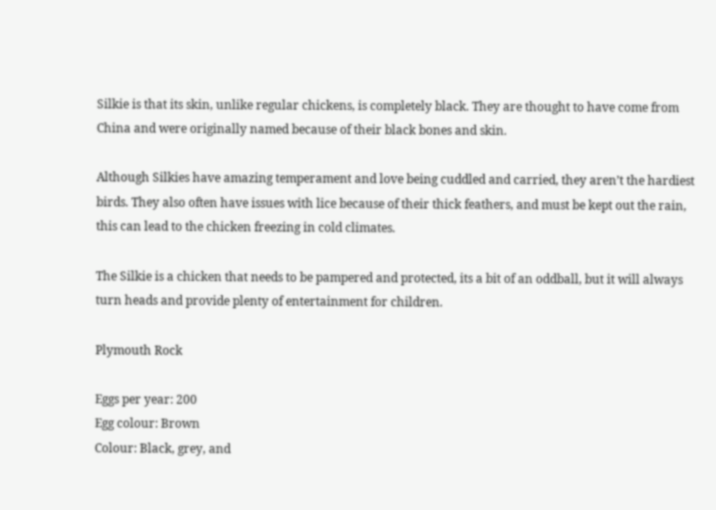Silkie is that its skin, unlike regular chickens, is completely black. They are thought to have come from China and were originally named because of their black bones and skin.

Although Silkies have amazing temperament and love being cuddled and carried, they aren’t the hardiest birds. They also often have issues with lice because of their thick feathers, and must be kept out the rain, this can lead to the chicken freezing in cold climates.

The Silkie is a chicken that needs to be pampered and protected, its a bit of an oddball, but it will always turn heads and provide plenty of entertainment for children.

Plymouth Rock

Eggs per year: 200
Egg colour: Brown
Colour: Black, grey, and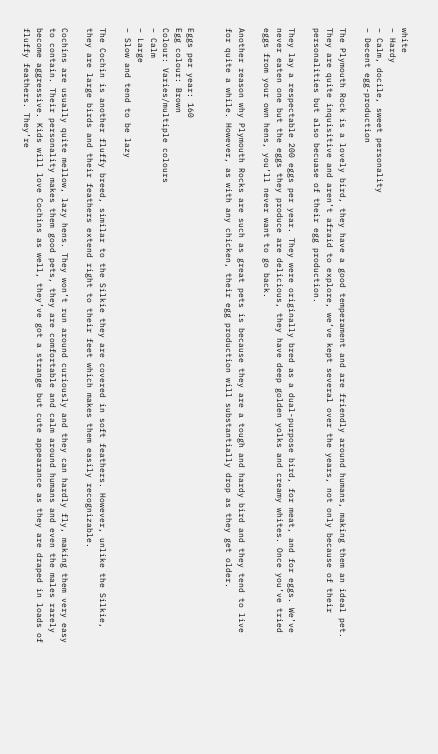white
– Hardy
– Calm, docile, sweet personality
– Decent egg-production

The Plymouth Rock is a lovely bird, they have a good temperament and are friendly around humans, making them an ideal pet. They are quite inquisitive and aren’t afraid to explore, we’ve kept several over the years, not only because of their personalities but also becuase of their egg production.

They lay a respectable 200 eggs per year. They were originally bred as a dual-purpose bird, for meat, and for eggs. We’ve never eaten one but the eggs they produce are delicious, they have deep golden yolks and creamy whites. Once you’ve tried eggs from your own hens, you’ll never want to go back.

Another reason why Plymouth Rocks are such as great pets is because they are a tough and hardy bird and they tend to live for quite a while. However, as with any chicken, their egg production will substantially drop as they get older.


Eggs per year: 160
Egg colour: Brown
Colour: Varies/multiple colours
– Calm
– Large
– Slow and tend to be lazy

The Cochin is another fluffy breed, similar to the Silkie they are covered in soft feathers. However, unlike the Silkie, they are large birds and their feathers extend right to their feet which makes them easily recognizable.

Cochins are usually quite mellow, lazy hens. They won’t run around curiously and they can hardly fly, making them very easy to contain. Their personality makes them good pets, they are comfortable and calm around humans and even the males rarely become aggressive. Kids will love Cochins as well, they’ve got a strange but cute appearance as they are draped in loads of fluffy feathers. They’re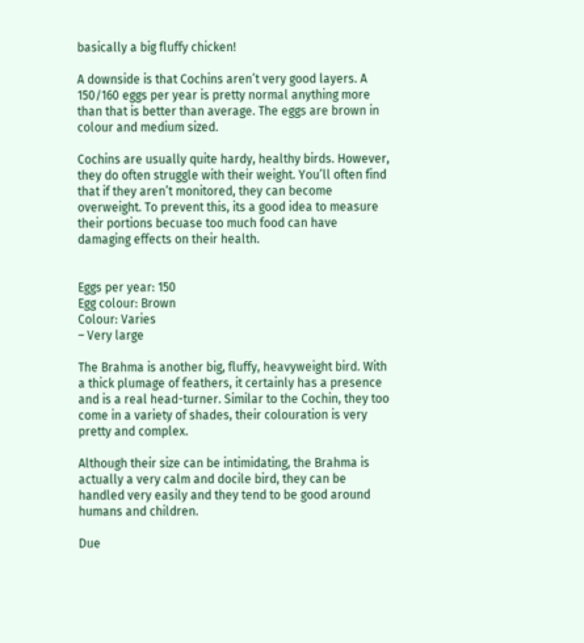basically a big fluffy chicken!

A downside is that Cochins aren’t very good layers. A 150/160 eggs per year is pretty normal anything more than that is better than average. The eggs are brown in colour and medium sized.

Cochins are usually quite hardy, healthy birds. However, they do often struggle with their weight. You’ll often find that if they aren’t monitored, they can become overweight. To prevent this, its a good idea to measure their portions becuase too much food can have damaging effects on their health.


Eggs per year: 150
Egg colour: Brown
Colour: Varies
– Very large

The Brahma is another big, fluffy, heavyweight bird. With a thick plumage of feathers, it certainly has a presence and is a real head-turner. Similar to the Cochin, they too come in a variety of shades, their colouration is very pretty and complex.

Although their size can be intimidating, the Brahma is actually a very calm and docile bird, they can be handled very easily and they tend to be good around humans and children.

Due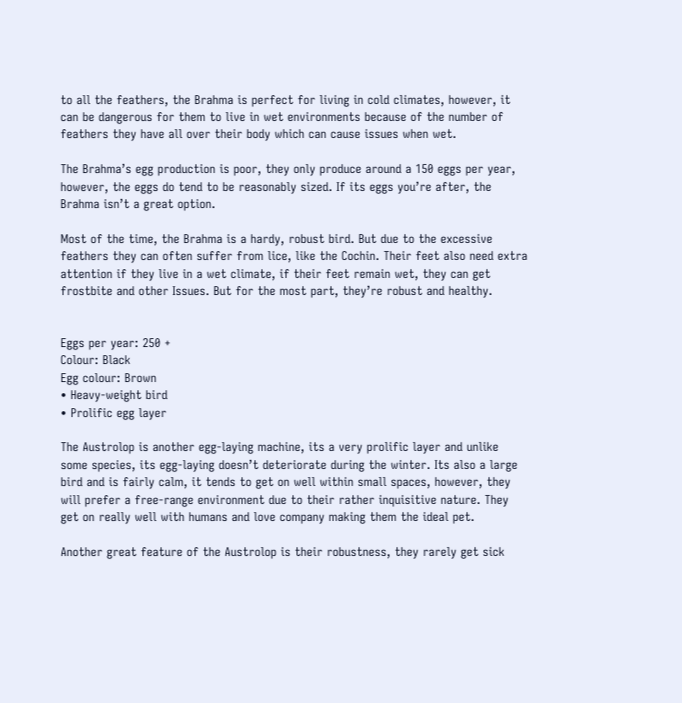to all the feathers, the Brahma is perfect for living in cold climates, however, it can be dangerous for them to live in wet environments because of the number of feathers they have all over their body which can cause issues when wet.

The Brahma’s egg production is poor, they only produce around a 150 eggs per year, however, the eggs do tend to be reasonably sized. If its eggs you’re after, the Brahma isn’t a great option.

Most of the time, the Brahma is a hardy, robust bird. But due to the excessive feathers they can often suffer from lice, like the Cochin. Their feet also need extra attention if they live in a wet climate, if their feet remain wet, they can get frostbite and other Issues. But for the most part, they’re robust and healthy.


Eggs per year: 250 +
Colour: Black
Egg colour: Brown
• Heavy-weight bird
• Prolific egg layer

The Austrolop is another egg-laying machine, its a very prolific layer and unlike some species, its egg-laying doesn’t deteriorate during the winter. Its also a large bird and is fairly calm, it tends to get on well within small spaces, however, they will prefer a free-range environment due to their rather inquisitive nature. They get on really well with humans and love company making them the ideal pet.

Another great feature of the Austrolop is their robustness, they rarely get sick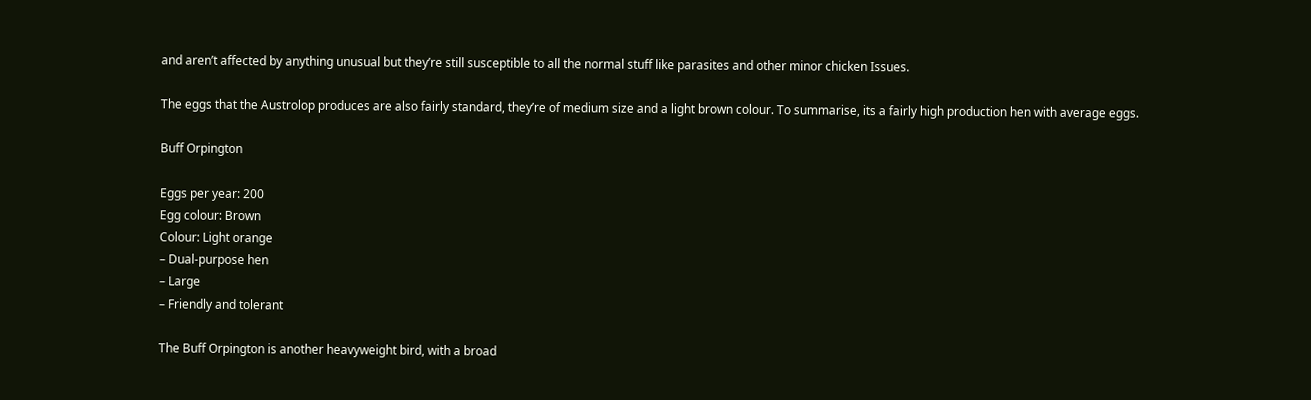and aren’t affected by anything unusual but they’re still susceptible to all the normal stuff like parasites and other minor chicken Issues.

The eggs that the Austrolop produces are also fairly standard, they’re of medium size and a light brown colour. To summarise, its a fairly high production hen with average eggs.

Buff Orpington

Eggs per year: 200
Egg colour: Brown
Colour: Light orange
– Dual-purpose hen
– Large
– Friendly and tolerant

The Buff Orpington is another heavyweight bird, with a broad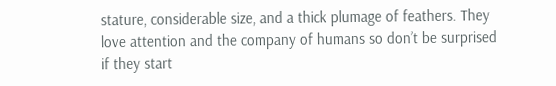stature, considerable size, and a thick plumage of feathers. They love attention and the company of humans so don’t be surprised if they start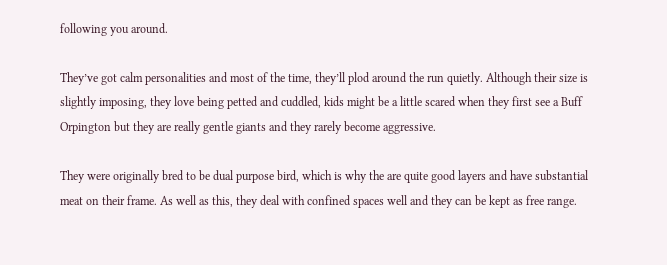following you around.

They’ve got calm personalities and most of the time, they’ll plod around the run quietly. Although their size is slightly imposing, they love being petted and cuddled, kids might be a little scared when they first see a Buff Orpington but they are really gentle giants and they rarely become aggressive.

They were originally bred to be dual purpose bird, which is why the are quite good layers and have substantial meat on their frame. As well as this, they deal with confined spaces well and they can be kept as free range.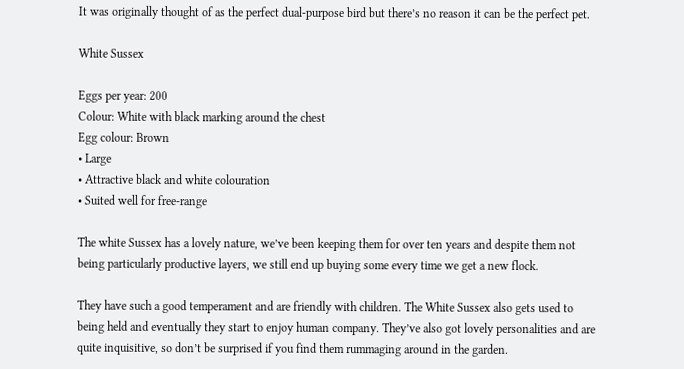It was originally thought of as the perfect dual-purpose bird but there’s no reason it can be the perfect pet.

White Sussex

Eggs per year: 200
Colour: White with black marking around the chest
Egg colour: Brown
• Large
• Attractive black and white colouration
• Suited well for free-range

The white Sussex has a lovely nature, we’ve been keeping them for over ten years and despite them not being particularly productive layers, we still end up buying some every time we get a new flock.

They have such a good temperament and are friendly with children. The White Sussex also gets used to being held and eventually they start to enjoy human company. They’ve also got lovely personalities and are quite inquisitive, so don’t be surprised if you find them rummaging around in the garden.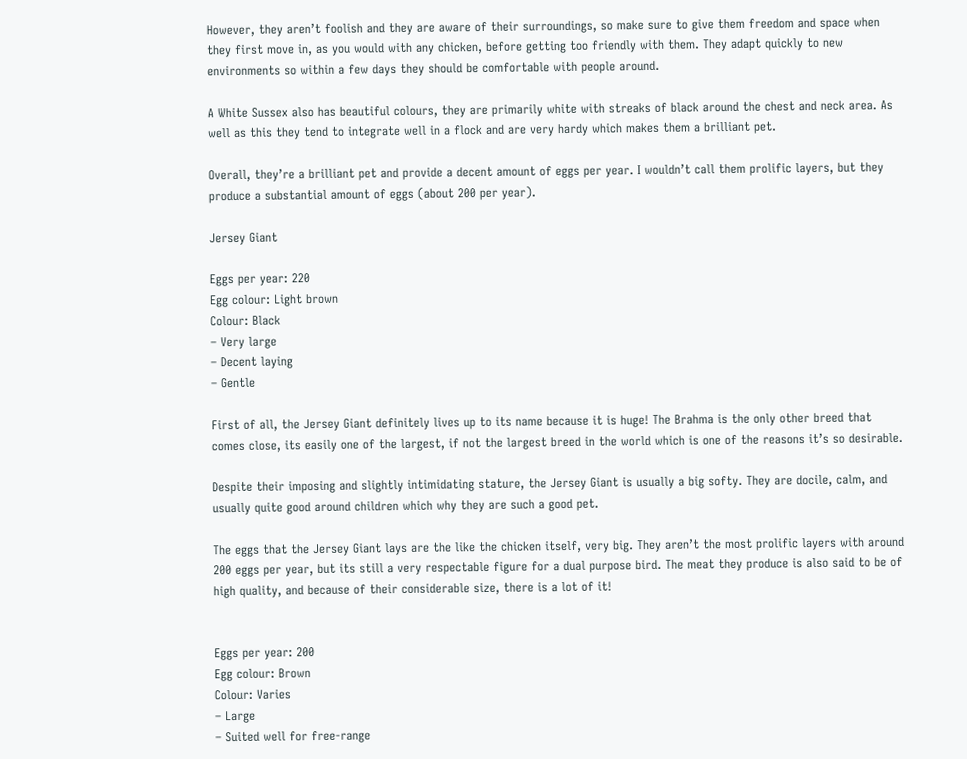However, they aren’t foolish and they are aware of their surroundings, so make sure to give them freedom and space when they first move in, as you would with any chicken, before getting too friendly with them. They adapt quickly to new environments so within a few days they should be comfortable with people around.

A White Sussex also has beautiful colours, they are primarily white with streaks of black around the chest and neck area. As well as this they tend to integrate well in a flock and are very hardy which makes them a brilliant pet.

Overall, they’re a brilliant pet and provide a decent amount of eggs per year. I wouldn’t call them prolific layers, but they produce a substantial amount of eggs (about 200 per year).

Jersey Giant

Eggs per year: 220
Egg colour: Light brown
Colour: Black
– Very large
– Decent laying
– Gentle

First of all, the Jersey Giant definitely lives up to its name because it is huge! The Brahma is the only other breed that comes close, its easily one of the largest, if not the largest breed in the world which is one of the reasons it’s so desirable.

Despite their imposing and slightly intimidating stature, the Jersey Giant is usually a big softy. They are docile, calm, and usually quite good around children which why they are such a good pet.

The eggs that the Jersey Giant lays are the like the chicken itself, very big. They aren’t the most prolific layers with around 200 eggs per year, but its still a very respectable figure for a dual purpose bird. The meat they produce is also said to be of high quality, and because of their considerable size, there is a lot of it!


Eggs per year: 200
Egg colour: Brown
Colour: Varies
– Large
– Suited well for free-range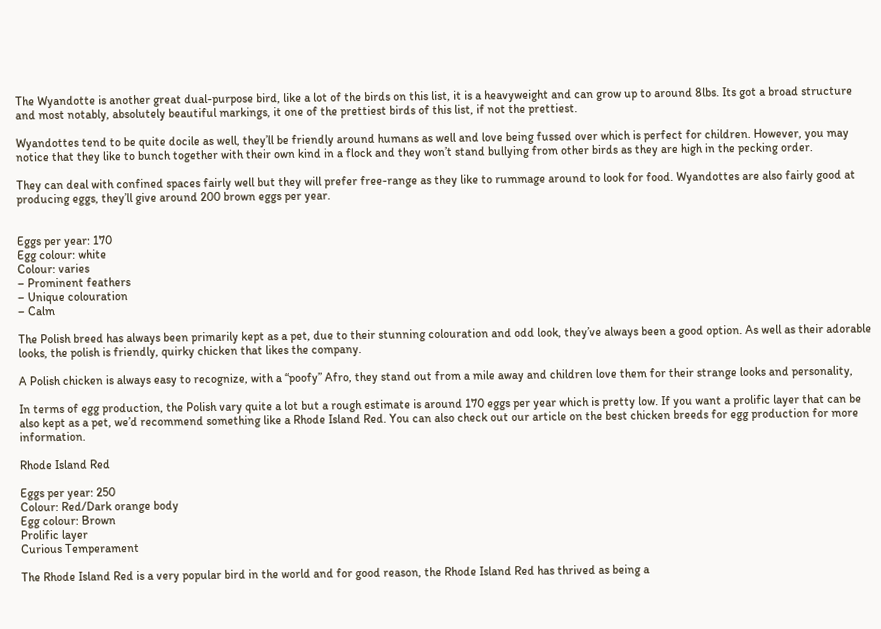The Wyandotte is another great dual-purpose bird, like a lot of the birds on this list, it is a heavyweight and can grow up to around 8lbs. Its got a broad structure and most notably, absolutely beautiful markings, it one of the prettiest birds of this list, if not the prettiest.

Wyandottes tend to be quite docile as well, they’ll be friendly around humans as well and love being fussed over which is perfect for children. However, you may notice that they like to bunch together with their own kind in a flock and they won’t stand bullying from other birds as they are high in the pecking order.

They can deal with confined spaces fairly well but they will prefer free-range as they like to rummage around to look for food. Wyandottes are also fairly good at producing eggs, they’ll give around 200 brown eggs per year.


Eggs per year: 170
Egg colour: white
Colour: varies
– Prominent feathers
– Unique colouration
– Calm

The Polish breed has always been primarily kept as a pet, due to their stunning colouration and odd look, they’ve always been a good option. As well as their adorable looks, the polish is friendly, quirky chicken that likes the company.

A Polish chicken is always easy to recognize, with a “poofy” Afro, they stand out from a mile away and children love them for their strange looks and personality,

In terms of egg production, the Polish vary quite a lot but a rough estimate is around 170 eggs per year which is pretty low. If you want a prolific layer that can be also kept as a pet, we’d recommend something like a Rhode Island Red. You can also check out our article on the best chicken breeds for egg production for more information.

Rhode Island Red

Eggs per year: 250
Colour: Red/Dark orange body
Egg colour: Brown
Prolific layer
Curious Temperament

The Rhode Island Red is a very popular bird in the world and for good reason, the Rhode Island Red has thrived as being a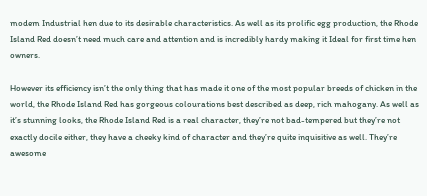modem Industrial hen due to its desirable characteristics. As well as its prolific egg production, the Rhode Island Red doesn’t need much care and attention and is incredibly hardy making it Ideal for first time hen owners.

However its efficiency isn’t the only thing that has made it one of the most popular breeds of chicken in the world, the Rhode Island Red has gorgeous colourations best described as deep, rich mahogany. As well as it’s stunning looks, the Rhode Island Red is a real character, they’re not bad-tempered but they’re not exactly docile either, they have a cheeky kind of character and they’re quite inquisitive as well. They’re awesome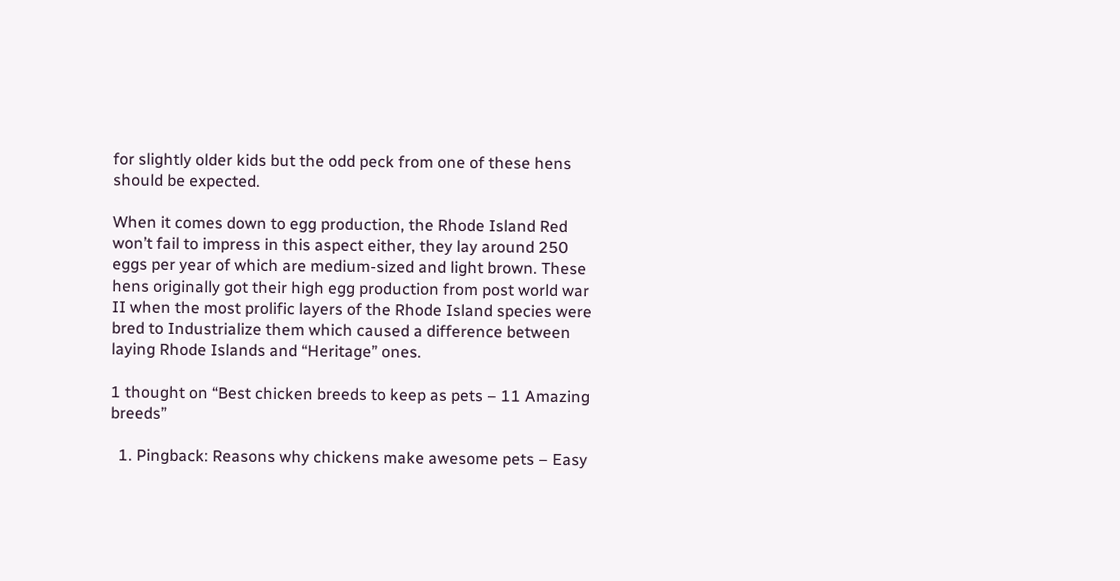for slightly older kids but the odd peck from one of these hens should be expected.

When it comes down to egg production, the Rhode Island Red won’t fail to impress in this aspect either, they lay around 250 eggs per year of which are medium-sized and light brown. These hens originally got their high egg production from post world war II when the most prolific layers of the Rhode Island species were bred to Industrialize them which caused a difference between laying Rhode Islands and “Heritage” ones.

1 thought on “Best chicken breeds to keep as pets – 11 Amazing breeds”

  1. Pingback: Reasons why chickens make awesome pets – Easy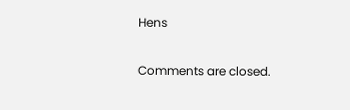Hens

Comments are closed.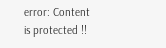error: Content is protected !!